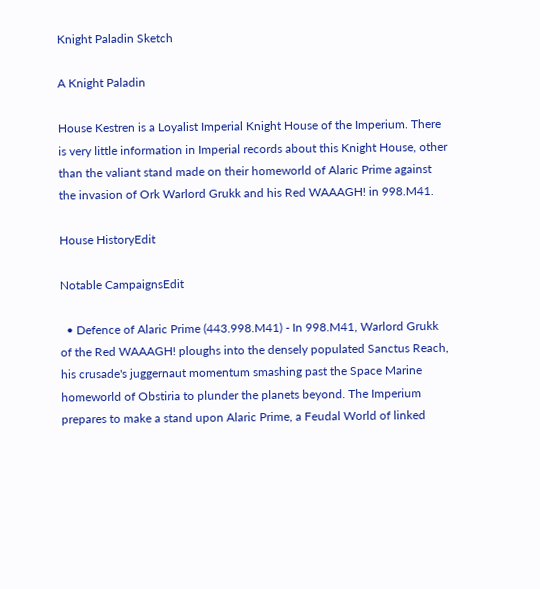Knight Paladin Sketch

A Knight Paladin

House Kestren is a Loyalist Imperial Knight House of the Imperium. There is very little information in Imperial records about this Knight House, other than the valiant stand made on their homeworld of Alaric Prime against the invasion of Ork Warlord Grukk and his Red WAAAGH! in 998.M41.

House HistoryEdit

Notable CampaignsEdit

  • Defence of Alaric Prime (443.998.M41) - In 998.M41, Warlord Grukk of the Red WAAAGH! ploughs into the densely populated Sanctus Reach, his crusade's juggernaut momentum smashing past the Space Marine homeworld of Obstiria to plunder the planets beyond. The Imperium prepares to make a stand upon Alaric Prime, a Feudal World of linked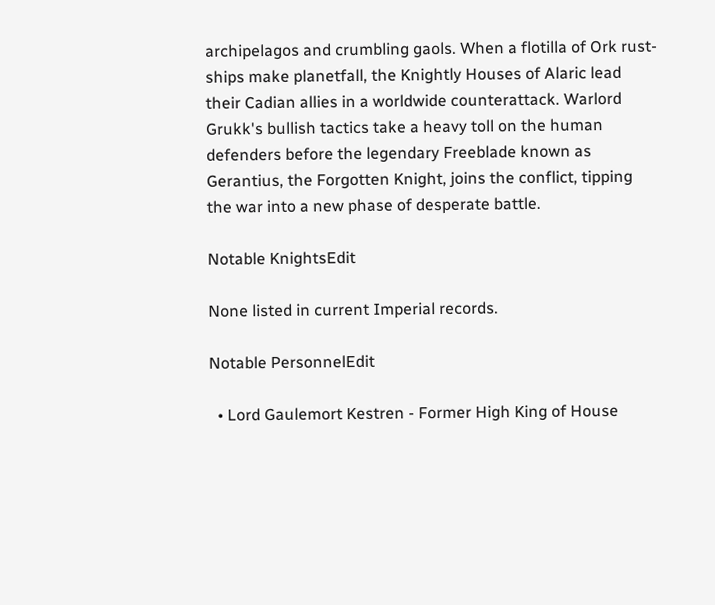archipelagos and crumbling gaols. When a flotilla of Ork rust-ships make planetfall, the Knightly Houses of Alaric lead their Cadian allies in a worldwide counterattack. Warlord Grukk's bullish tactics take a heavy toll on the human defenders before the legendary Freeblade known as Gerantius, the Forgotten Knight, joins the conflict, tipping the war into a new phase of desperate battle.

Notable KnightsEdit

None listed in current Imperial records.

Notable PersonnelEdit

  • Lord Gaulemort Kestren - Former High King of House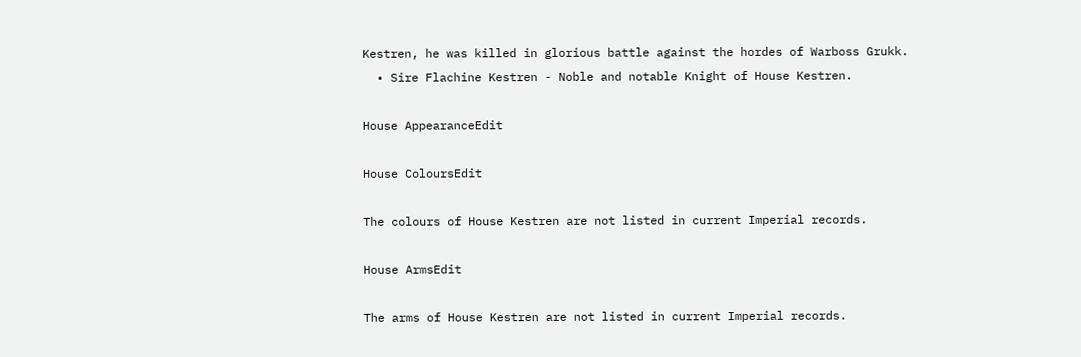Kestren, he was killed in glorious battle against the hordes of Warboss Grukk.
  • Sire Flachine Kestren - Noble and notable Knight of House Kestren.

House AppearanceEdit

House ColoursEdit

The colours of House Kestren are not listed in current Imperial records.

House ArmsEdit

The arms of House Kestren are not listed in current Imperial records.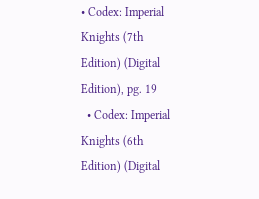• Codex: Imperial Knights (7th Edition) (Digital Edition), pg. 19
  • Codex: Imperial Knights (6th Edition) (Digital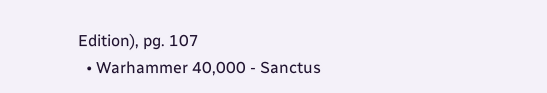Edition), pg. 107
  • Warhammer 40,000 - Sanctus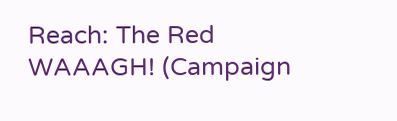Reach: The Red WAAAGH! (Campaign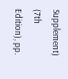Supplement) (7th Edition), pp.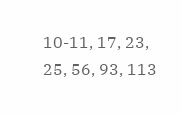10-11, 17, 23, 25, 56, 93, 113